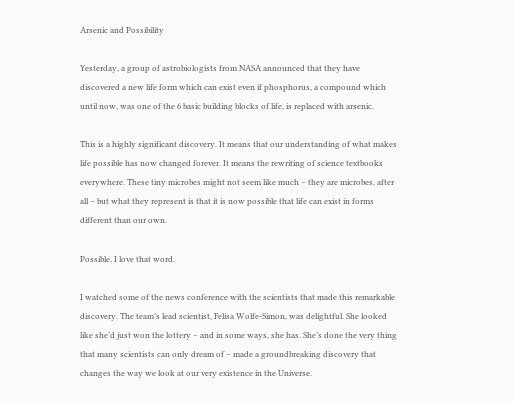Arsenic and Possibility

Yesterday, a group of astrobiologists from NASA announced that they have discovered a new life form which can exist even if phosphorus, a compound which until now, was one of the 6 basic building blocks of life, is replaced with arsenic.

This is a highly significant discovery. It means that our understanding of what makes life possible has now changed forever. It means the rewriting of science textbooks everywhere. These tiny microbes might not seem like much – they are microbes, after all – but what they represent is that it is now possible that life can exist in forms different than our own.

Possible. I love that word.

I watched some of the news conference with the scientists that made this remarkable discovery. The team’s lead scientist, Felisa Wolfe-Simon, was delightful. She looked like she’d just won the lottery – and in some ways, she has. She’s done the very thing that many scientists can only dream of – made a groundbreaking discovery that changes the way we look at our very existence in the Universe.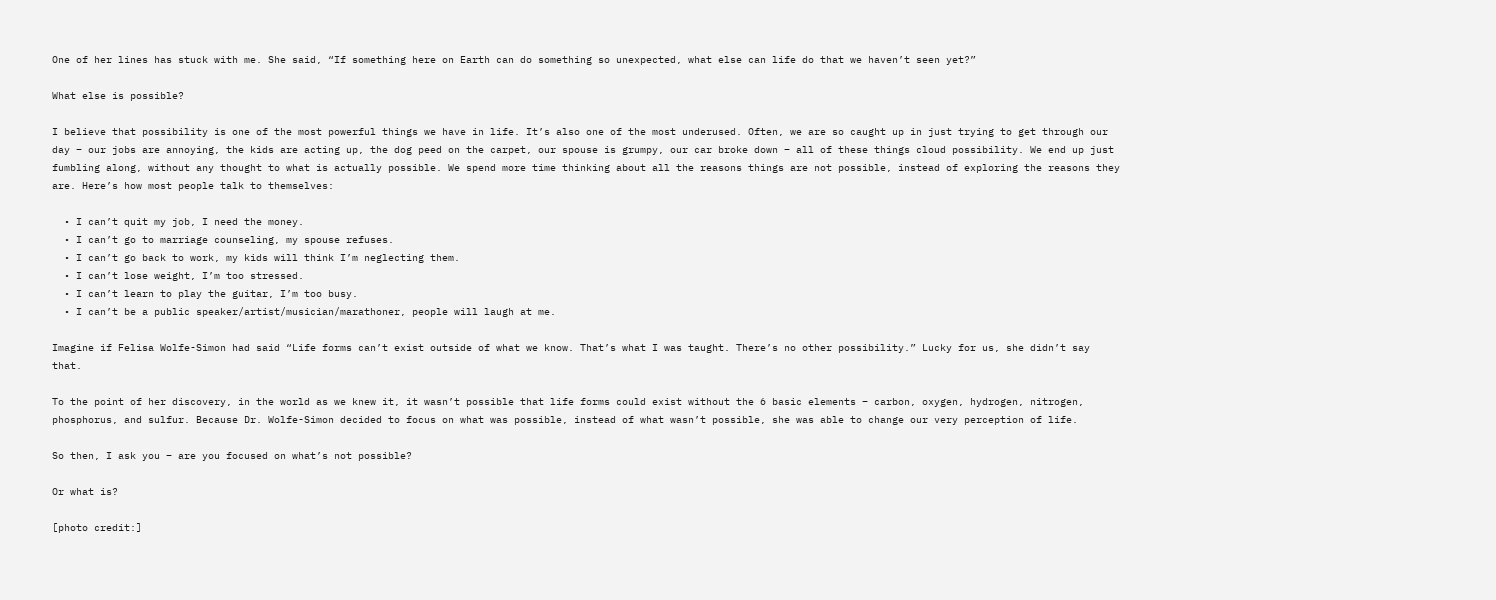One of her lines has stuck with me. She said, “If something here on Earth can do something so unexpected, what else can life do that we haven’t seen yet?”

What else is possible?

I believe that possibility is one of the most powerful things we have in life. It’s also one of the most underused. Often, we are so caught up in just trying to get through our day – our jobs are annoying, the kids are acting up, the dog peed on the carpet, our spouse is grumpy, our car broke down – all of these things cloud possibility. We end up just fumbling along, without any thought to what is actually possible. We spend more time thinking about all the reasons things are not possible, instead of exploring the reasons they are. Here’s how most people talk to themselves:

  • I can’t quit my job, I need the money.
  • I can’t go to marriage counseling, my spouse refuses.
  • I can’t go back to work, my kids will think I’m neglecting them.
  • I can’t lose weight, I’m too stressed.
  • I can’t learn to play the guitar, I’m too busy.
  • I can’t be a public speaker/artist/musician/marathoner, people will laugh at me.

Imagine if Felisa Wolfe-Simon had said “Life forms can’t exist outside of what we know. That’s what I was taught. There’s no other possibility.” Lucky for us, she didn’t say that.

To the point of her discovery, in the world as we knew it, it wasn’t possible that life forms could exist without the 6 basic elements – carbon, oxygen, hydrogen, nitrogen, phosphorus, and sulfur. Because Dr. Wolfe-Simon decided to focus on what was possible, instead of what wasn’t possible, she was able to change our very perception of life.

So then, I ask you – are you focused on what’s not possible?

Or what is?

[photo credit:]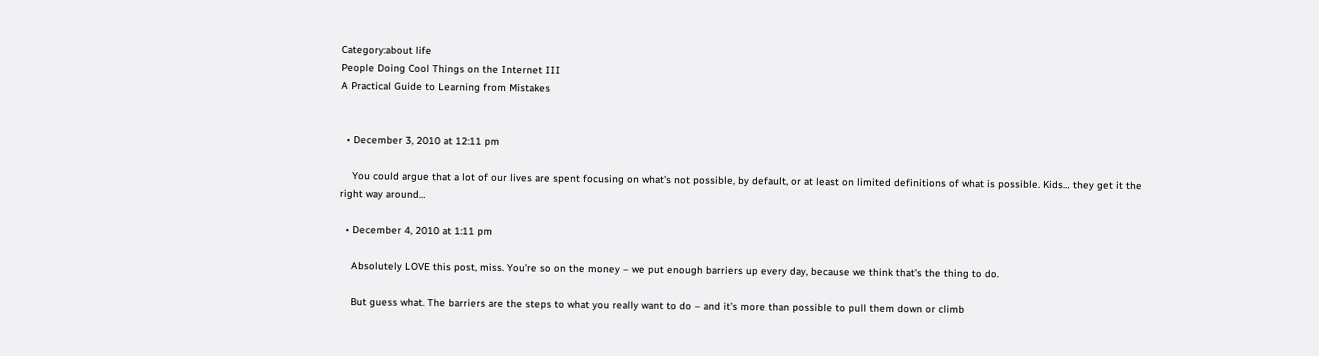Category:about life
People Doing Cool Things on the Internet III
A Practical Guide to Learning from Mistakes


  • December 3, 2010 at 12:11 pm

    You could argue that a lot of our lives are spent focusing on what’s not possible, by default, or at least on limited definitions of what is possible. Kids… they get it the right way around…

  • December 4, 2010 at 1:11 pm

    Absolutely LOVE this post, miss. You’re so on the money – we put enough barriers up every day, because we think that’s the thing to do.

    But guess what. The barriers are the steps to what you really want to do – and it’s more than possible to pull them down or climb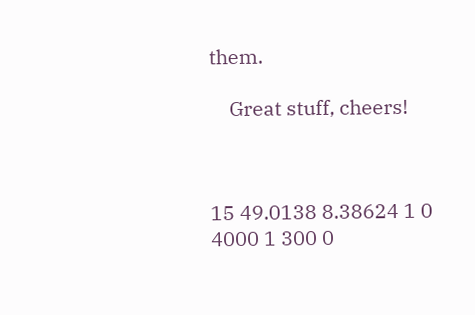them.

    Great stuff, cheers!



15 49.0138 8.38624 1 0 4000 1 300 0